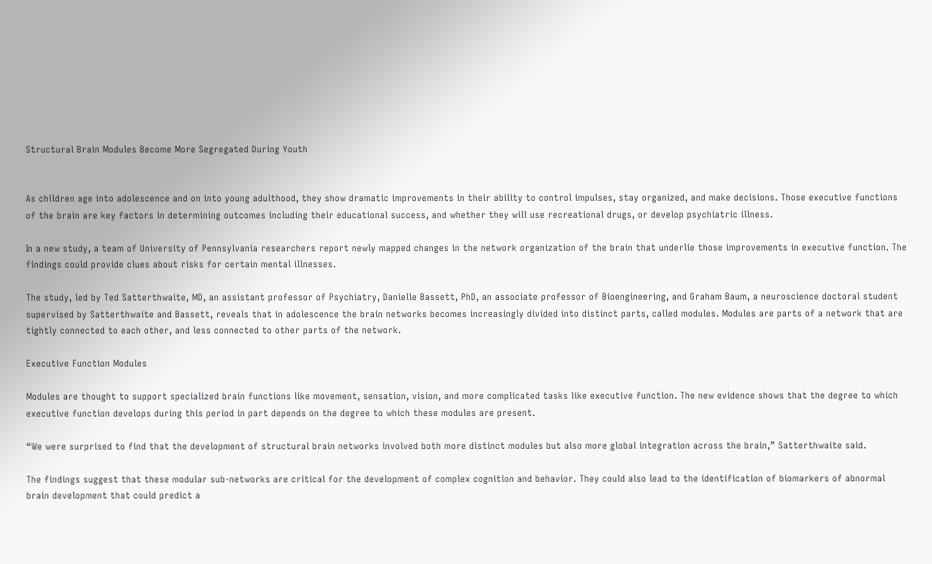Structural Brain Modules Become More Segregated During Youth


As children age into adolescence and on into young adulthood, they show dramatic improvements in their ability to control impulses, stay organized, and make decisions. Those executive functions of the brain are key factors in determining outcomes including their educational success, and whether they will use recreational drugs, or develop psychiatric illness.

In a new study, a team of University of Pennsylvania researchers report newly mapped changes in the network organization of the brain that underlie those improvements in executive function. The findings could provide clues about risks for certain mental illnesses.

The study, led by Ted Satterthwaite, MD, an assistant professor of Psychiatry, Danielle Bassett, PhD, an associate professor of Bioengineering, and Graham Baum, a neuroscience doctoral student supervised by Satterthwaite and Bassett, reveals that in adolescence the brain networks becomes increasingly divided into distinct parts, called modules. Modules are parts of a network that are tightly connected to each other, and less connected to other parts of the network.

Executive Function Modules

Modules are thought to support specialized brain functions like movement, sensation, vision, and more complicated tasks like executive function. The new evidence shows that the degree to which executive function develops during this period in part depends on the degree to which these modules are present.

“We were surprised to find that the development of structural brain networks involved both more distinct modules but also more global integration across the brain,” Satterthwaite said.

The findings suggest that these modular sub-networks are critical for the development of complex cognition and behavior. They could also lead to the identification of biomarkers of abnormal brain development that could predict a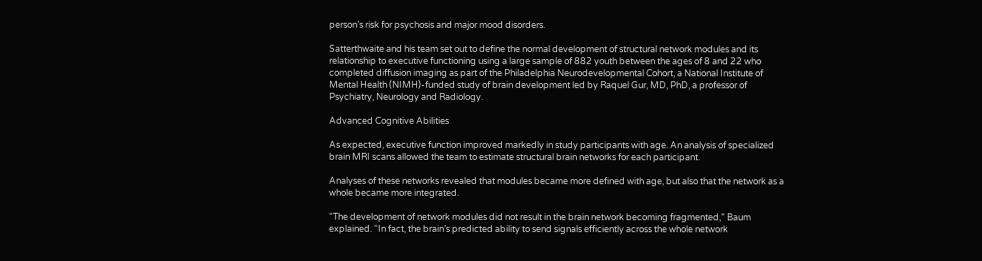person’s risk for psychosis and major mood disorders.

Satterthwaite and his team set out to define the normal development of structural network modules and its relationship to executive functioning using a large sample of 882 youth between the ages of 8 and 22 who completed diffusion imaging as part of the Philadelphia Neurodevelopmental Cohort, a National Institute of Mental Health (NIMH)-funded study of brain development led by Raquel Gur, MD, PhD, a professor of Psychiatry, Neurology and Radiology.

Advanced Cognitive Abilities

As expected, executive function improved markedly in study participants with age. An analysis of specialized brain MRI scans allowed the team to estimate structural brain networks for each participant.

Analyses of these networks revealed that modules became more defined with age, but also that the network as a whole became more integrated.

“The development of network modules did not result in the brain network becoming fragmented,” Baum explained. “In fact, the brain’s predicted ability to send signals efficiently across the whole network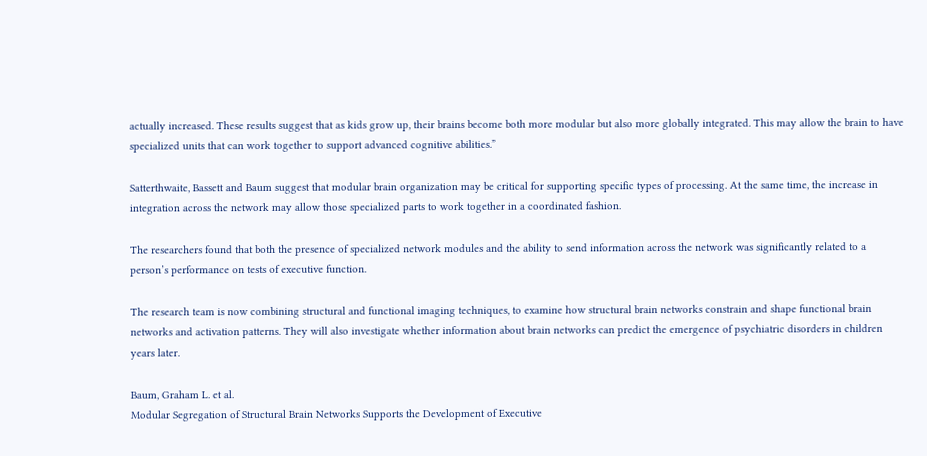actually increased. These results suggest that as kids grow up, their brains become both more modular but also more globally integrated. This may allow the brain to have specialized units that can work together to support advanced cognitive abilities.”

Satterthwaite, Bassett and Baum suggest that modular brain organization may be critical for supporting specific types of processing. At the same time, the increase in integration across the network may allow those specialized parts to work together in a coordinated fashion.

The researchers found that both the presence of specialized network modules and the ability to send information across the network was significantly related to a person’s performance on tests of executive function.

The research team is now combining structural and functional imaging techniques, to examine how structural brain networks constrain and shape functional brain networks and activation patterns. They will also investigate whether information about brain networks can predict the emergence of psychiatric disorders in children years later.

Baum, Graham L. et al.
Modular Segregation of Structural Brain Networks Supports the Development of Executive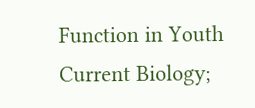Function in Youth
Current Biology;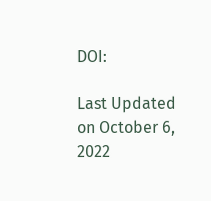DOI:

Last Updated on October 6, 2022